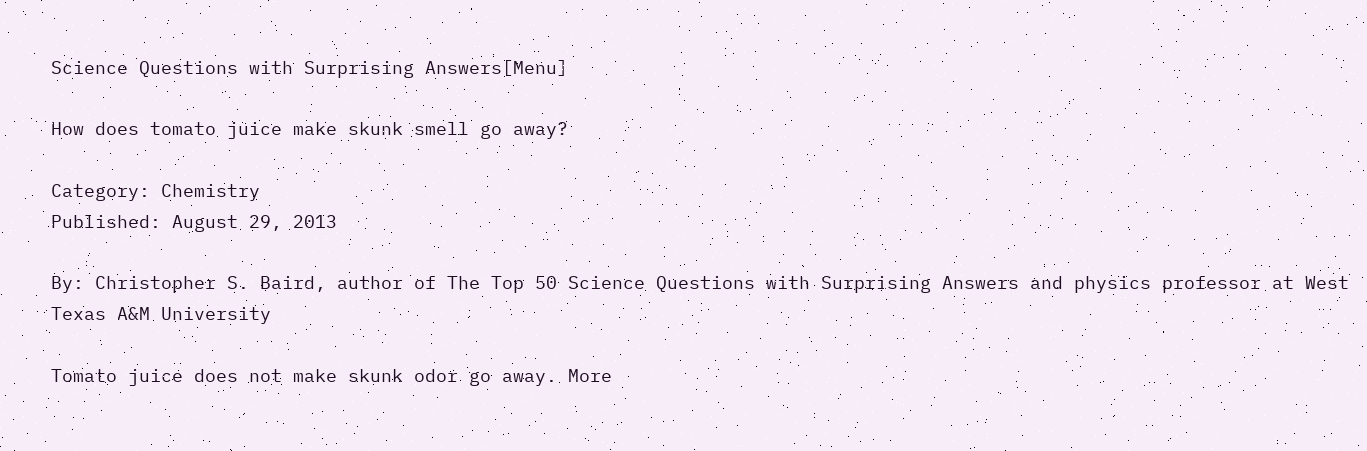Science Questions with Surprising Answers[Menu]

How does tomato juice make skunk smell go away?

Category: Chemistry
Published: August 29, 2013

By: Christopher S. Baird, author of The Top 50 Science Questions with Surprising Answers and physics professor at West Texas A&M University

Tomato juice does not make skunk odor go away. More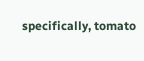specifically, tomato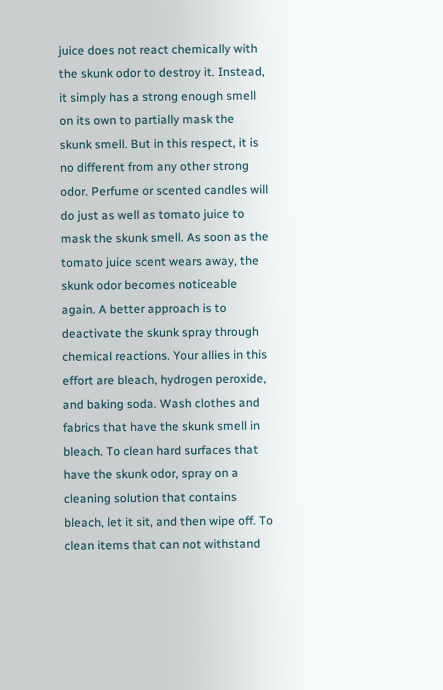juice does not react chemically with the skunk odor to destroy it. Instead, it simply has a strong enough smell on its own to partially mask the skunk smell. But in this respect, it is no different from any other strong odor. Perfume or scented candles will do just as well as tomato juice to mask the skunk smell. As soon as the tomato juice scent wears away, the skunk odor becomes noticeable again. A better approach is to deactivate the skunk spray through chemical reactions. Your allies in this effort are bleach, hydrogen peroxide, and baking soda. Wash clothes and fabrics that have the skunk smell in bleach. To clean hard surfaces that have the skunk odor, spray on a cleaning solution that contains bleach, let it sit, and then wipe off. To clean items that can not withstand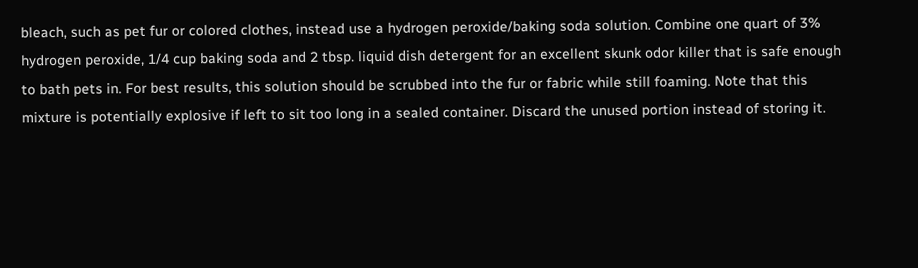bleach, such as pet fur or colored clothes, instead use a hydrogen peroxide/baking soda solution. Combine one quart of 3% hydrogen peroxide, 1/4 cup baking soda and 2 tbsp. liquid dish detergent for an excellent skunk odor killer that is safe enough to bath pets in. For best results, this solution should be scrubbed into the fur or fabric while still foaming. Note that this mixture is potentially explosive if left to sit too long in a sealed container. Discard the unused portion instead of storing it.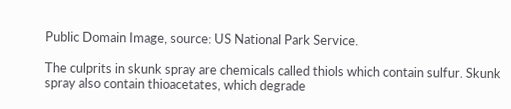Public Domain Image, source: US National Park Service.

The culprits in skunk spray are chemicals called thiols which contain sulfur. Skunk spray also contain thioacetates, which degrade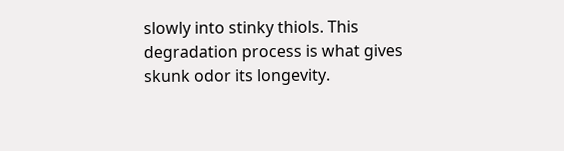slowly into stinky thiols. This degradation process is what gives skunk odor its longevity.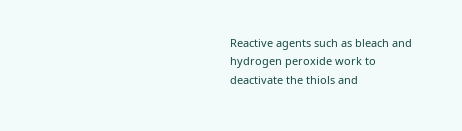Reactive agents such as bleach and hydrogen peroxide work to deactivate the thiols and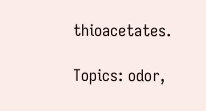thioacetates.

Topics: odor,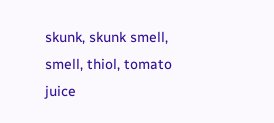skunk, skunk smell, smell, thiol, tomato juice